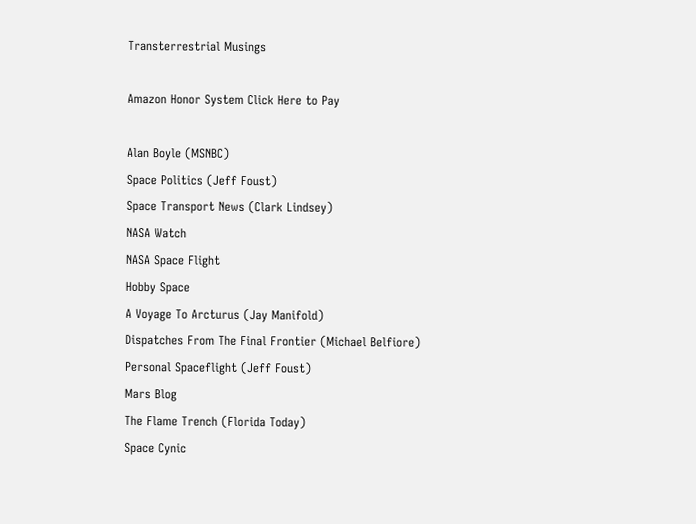Transterrestrial Musings

Amazon Honor System Click Here to Pay

Alan Boyle (MSNBC)
Space Politics (Jeff Foust)
Space Transport News (Clark Lindsey)
NASA Watch
NASA Space Flight
Hobby Space
A Voyage To Arcturus (Jay Manifold)
Dispatches From The Final Frontier (Michael Belfiore)
Personal Spaceflight (Jeff Foust)
Mars Blog
The Flame Trench (Florida Today)
Space Cynic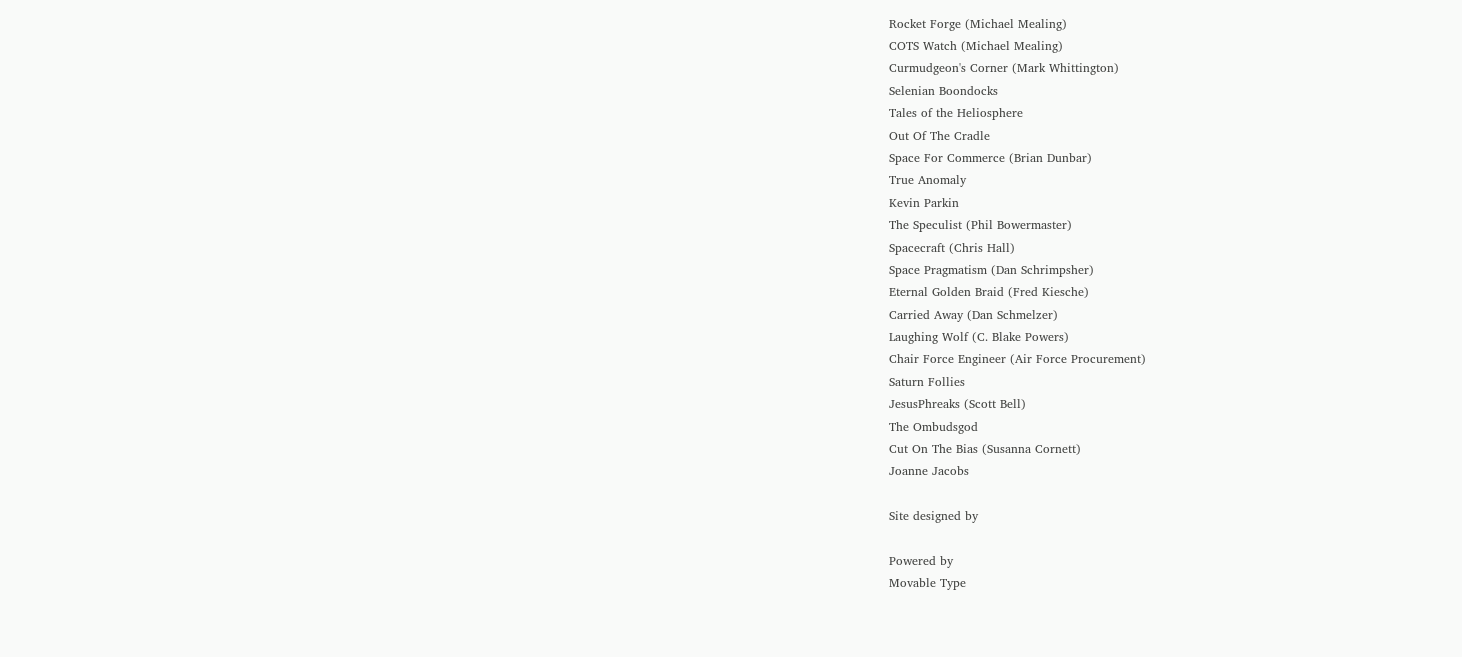Rocket Forge (Michael Mealing)
COTS Watch (Michael Mealing)
Curmudgeon's Corner (Mark Whittington)
Selenian Boondocks
Tales of the Heliosphere
Out Of The Cradle
Space For Commerce (Brian Dunbar)
True Anomaly
Kevin Parkin
The Speculist (Phil Bowermaster)
Spacecraft (Chris Hall)
Space Pragmatism (Dan Schrimpsher)
Eternal Golden Braid (Fred Kiesche)
Carried Away (Dan Schmelzer)
Laughing Wolf (C. Blake Powers)
Chair Force Engineer (Air Force Procurement)
Saturn Follies
JesusPhreaks (Scott Bell)
The Ombudsgod
Cut On The Bias (Susanna Cornett)
Joanne Jacobs

Site designed by

Powered by
Movable Type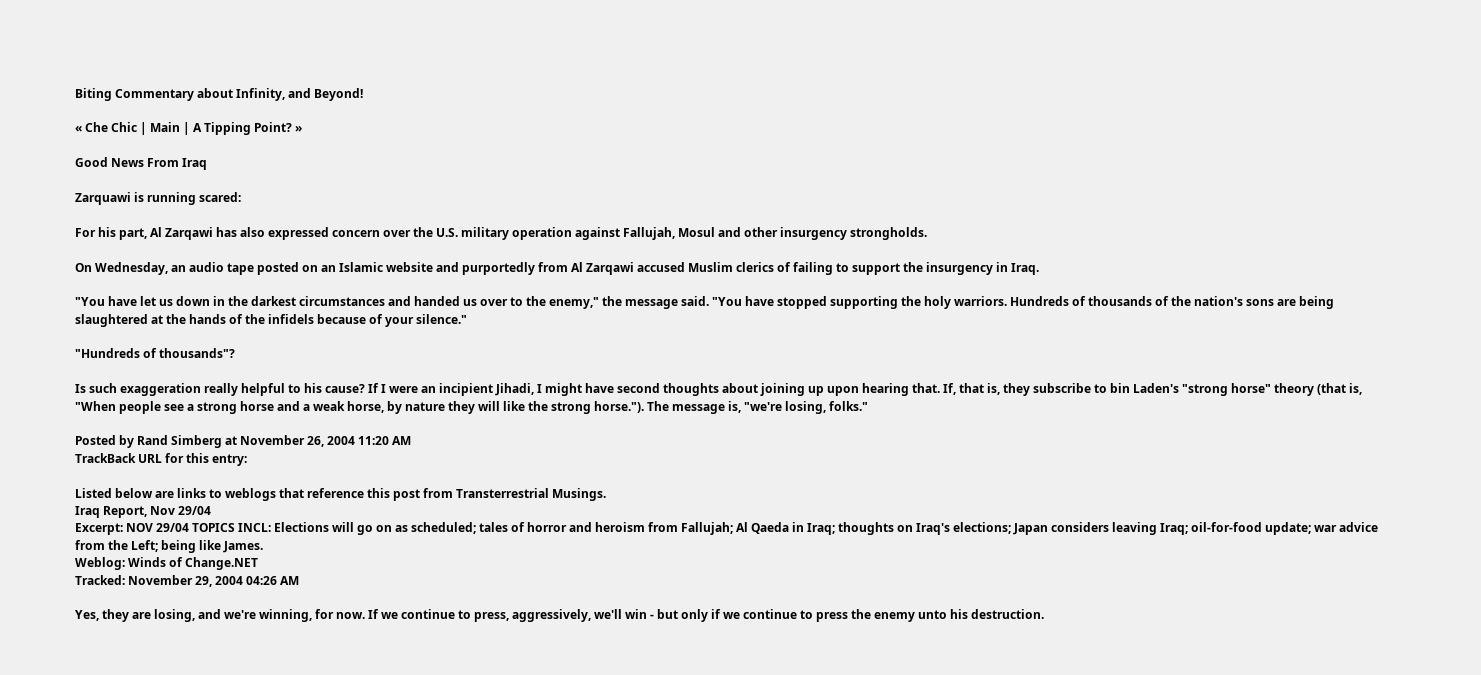Biting Commentary about Infinity, and Beyond!

« Che Chic | Main | A Tipping Point? »

Good News From Iraq

Zarquawi is running scared:

For his part, Al Zarqawi has also expressed concern over the U.S. military operation against Fallujah, Mosul and other insurgency strongholds.

On Wednesday, an audio tape posted on an Islamic website and purportedly from Al Zarqawi accused Muslim clerics of failing to support the insurgency in Iraq.

"You have let us down in the darkest circumstances and handed us over to the enemy," the message said. "You have stopped supporting the holy warriors. Hundreds of thousands of the nation's sons are being slaughtered at the hands of the infidels because of your silence."

"Hundreds of thousands"?

Is such exaggeration really helpful to his cause? If I were an incipient Jihadi, I might have second thoughts about joining up upon hearing that. If, that is, they subscribe to bin Laden's "strong horse" theory (that is, "When people see a strong horse and a weak horse, by nature they will like the strong horse."). The message is, "we're losing, folks."

Posted by Rand Simberg at November 26, 2004 11:20 AM
TrackBack URL for this entry:

Listed below are links to weblogs that reference this post from Transterrestrial Musings.
Iraq Report, Nov 29/04
Excerpt: NOV 29/04 TOPICS INCL: Elections will go on as scheduled; tales of horror and heroism from Fallujah; Al Qaeda in Iraq; thoughts on Iraq's elections; Japan considers leaving Iraq; oil-for-food update; war advice from the Left; being like James.
Weblog: Winds of Change.NET
Tracked: November 29, 2004 04:26 AM

Yes, they are losing, and we're winning, for now. If we continue to press, aggressively, we'll win - but only if we continue to press the enemy unto his destruction.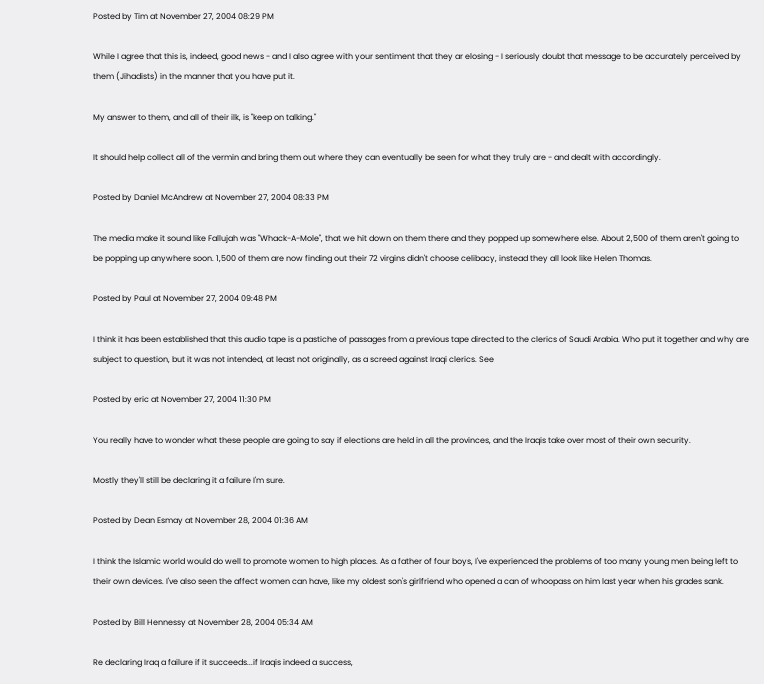Posted by Tim at November 27, 2004 08:29 PM

While I agree that this is, indeed, good news - and I also agree with your sentiment that they ar elosing - I seriously doubt that message to be accurately perceived by them (Jihadists) in the manner that you have put it.

My answer to them, and all of their ilk, is "keep on talking."

It should help collect all of the vermin and bring them out where they can eventually be seen for what they truly are - and dealt with accordingly.

Posted by Daniel McAndrew at November 27, 2004 08:33 PM

The media make it sound like Fallujah was "Whack-A-Mole", that we hit down on them there and they popped up somewhere else. About 2,500 of them aren't going to be popping up anywhere soon. 1,500 of them are now finding out their 72 virgins didn't choose celibacy, instead they all look like Helen Thomas.

Posted by Paul at November 27, 2004 09:48 PM

I think it has been established that this audio tape is a pastiche of passages from a previous tape directed to the clerics of Saudi Arabia. Who put it together and why are subject to question, but it was not intended, at least not originally, as a screed against Iraqi clerics. See

Posted by eric at November 27, 2004 11:30 PM

You really have to wonder what these people are going to say if elections are held in all the provinces, and the Iraqis take over most of their own security.

Mostly they'll still be declaring it a failure I'm sure.

Posted by Dean Esmay at November 28, 2004 01:36 AM

I think the Islamic world would do well to promote women to high places. As a father of four boys, I've experienced the problems of too many young men being left to their own devices. I've also seen the affect women can have, like my oldest son's girlfriend who opened a can of whoopass on him last year when his grades sank.

Posted by Bill Hennessy at November 28, 2004 05:34 AM

Re declaring Iraq a failure if it succeeds...if Iraqis indeed a success,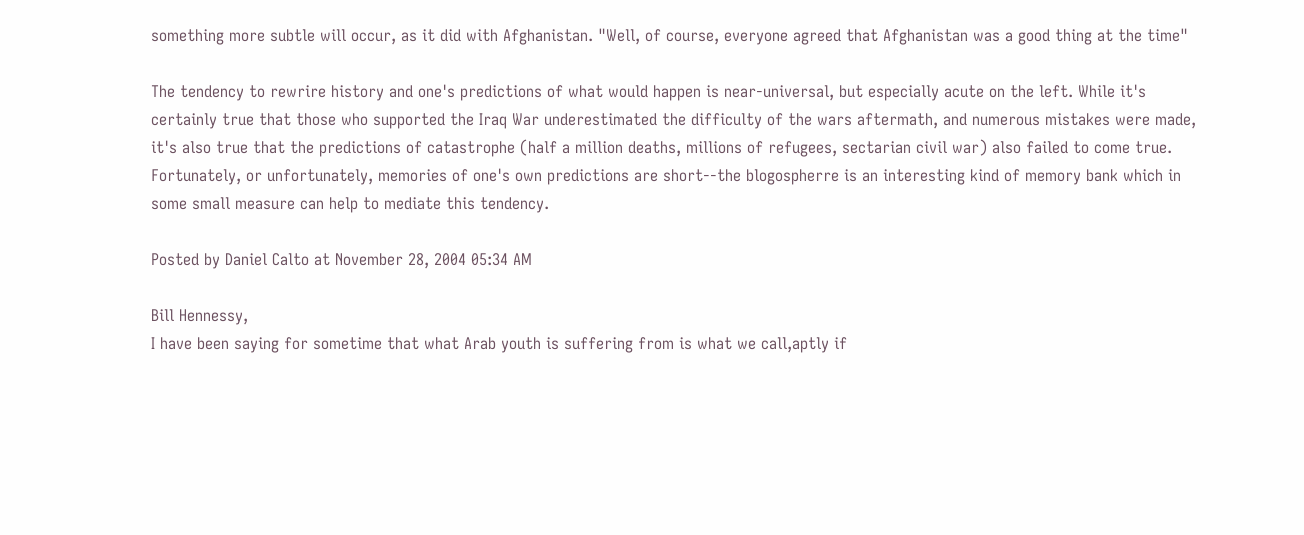something more subtle will occur, as it did with Afghanistan. "Well, of course, everyone agreed that Afghanistan was a good thing at the time"

The tendency to rewrire history and one's predictions of what would happen is near-universal, but especially acute on the left. While it's certainly true that those who supported the Iraq War underestimated the difficulty of the wars aftermath, and numerous mistakes were made, it's also true that the predictions of catastrophe (half a million deaths, millions of refugees, sectarian civil war) also failed to come true. Fortunately, or unfortunately, memories of one's own predictions are short--the blogospherre is an interesting kind of memory bank which in some small measure can help to mediate this tendency.

Posted by Daniel Calto at November 28, 2004 05:34 AM

Bill Hennessy,
I have been saying for sometime that what Arab youth is suffering from is what we call,aptly if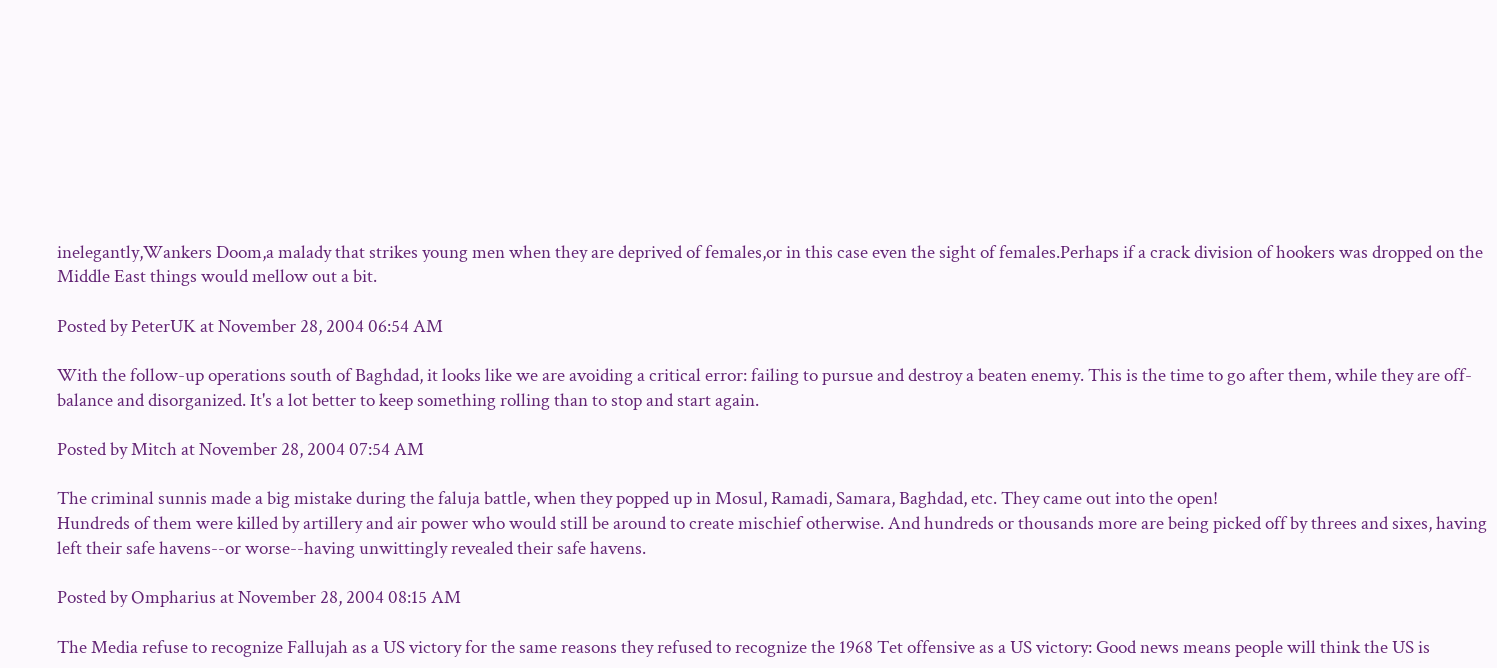inelegantly,Wankers Doom,a malady that strikes young men when they are deprived of females,or in this case even the sight of females.Perhaps if a crack division of hookers was dropped on the Middle East things would mellow out a bit.

Posted by PeterUK at November 28, 2004 06:54 AM

With the follow-up operations south of Baghdad, it looks like we are avoiding a critical error: failing to pursue and destroy a beaten enemy. This is the time to go after them, while they are off-balance and disorganized. It's a lot better to keep something rolling than to stop and start again.

Posted by Mitch at November 28, 2004 07:54 AM

The criminal sunnis made a big mistake during the faluja battle, when they popped up in Mosul, Ramadi, Samara, Baghdad, etc. They came out into the open!
Hundreds of them were killed by artillery and air power who would still be around to create mischief otherwise. And hundreds or thousands more are being picked off by threes and sixes, having left their safe havens--or worse--having unwittingly revealed their safe havens.

Posted by Ompharius at November 28, 2004 08:15 AM

The Media refuse to recognize Fallujah as a US victory for the same reasons they refused to recognize the 1968 Tet offensive as a US victory: Good news means people will think the US is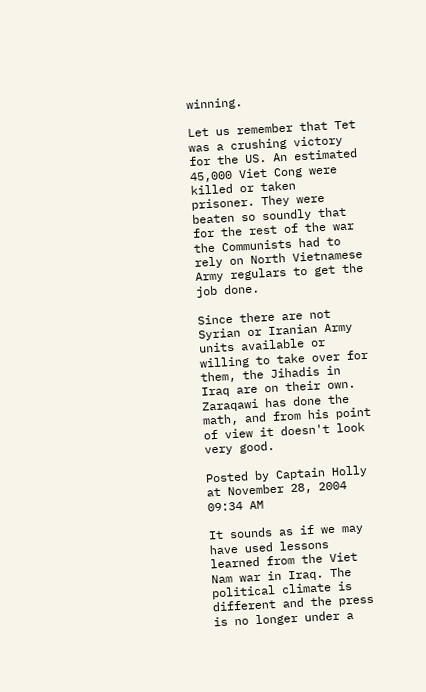winning.

Let us remember that Tet was a crushing victory for the US. An estimated 45,000 Viet Cong were killed or taken prisoner. They were beaten so soundly that for the rest of the war the Communists had to rely on North Vietnamese Army regulars to get the job done.

Since there are not Syrian or Iranian Army units available or willing to take over for them, the Jihadis in Iraq are on their own. Zaraqawi has done the math, and from his point of view it doesn't look very good.

Posted by Captain Holly at November 28, 2004 09:34 AM

It sounds as if we may have used lessons learned from the Viet Nam war in Iraq. The political climate is different and the press is no longer under a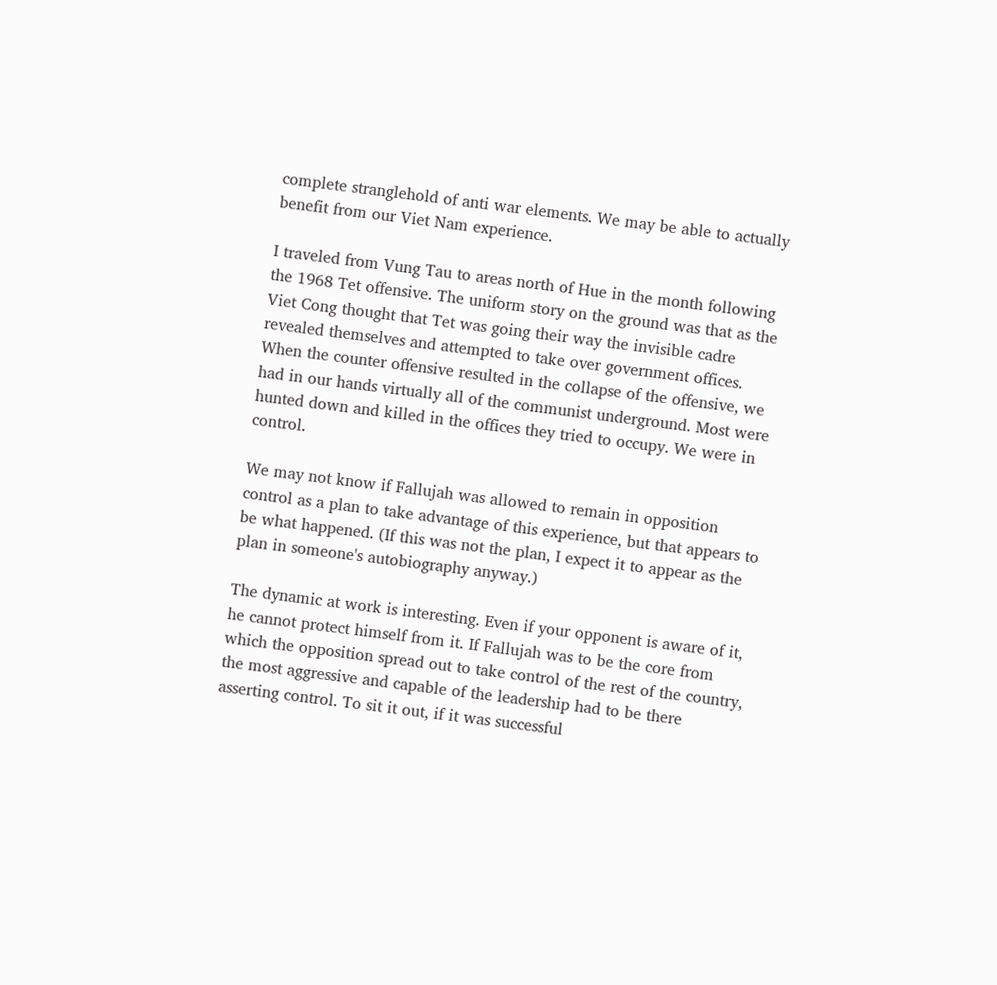complete stranglehold of anti war elements. We may be able to actually benefit from our Viet Nam experience.

I traveled from Vung Tau to areas north of Hue in the month following the 1968 Tet offensive. The uniform story on the ground was that as the Viet Cong thought that Tet was going their way the invisible cadre revealed themselves and attempted to take over government offices. When the counter offensive resulted in the collapse of the offensive, we had in our hands virtually all of the communist underground. Most were hunted down and killed in the offices they tried to occupy. We were in control.

We may not know if Fallujah was allowed to remain in opposition control as a plan to take advantage of this experience, but that appears to be what happened. (If this was not the plan, I expect it to appear as the plan in someone's autobiography anyway.)

The dynamic at work is interesting. Even if your opponent is aware of it, he cannot protect himself from it. If Fallujah was to be the core from which the opposition spread out to take control of the rest of the country, the most aggressive and capable of the leadership had to be there asserting control. To sit it out, if it was successful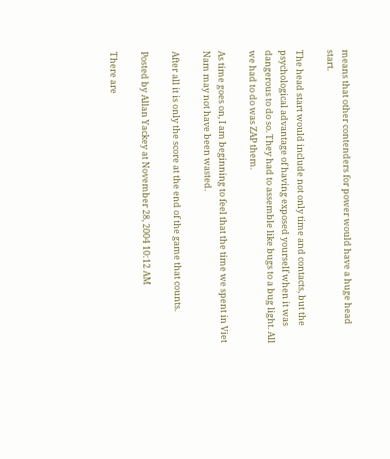means that other contenders for power would have a huge head start.

The head start would include not only time and contacts, but the psychological advantage of having exposed yourself when it was dangerous to do so. They had to assemble like bugs to a bug light. All we had to do was ZAP them.

As time goes on, I am beginning to feel that the time we spent in Viet Nam may not have been wasted.

After all it is only the score at the end of the game that counts.

Posted by Allan Yackey at November 28, 2004 10:12 AM

There are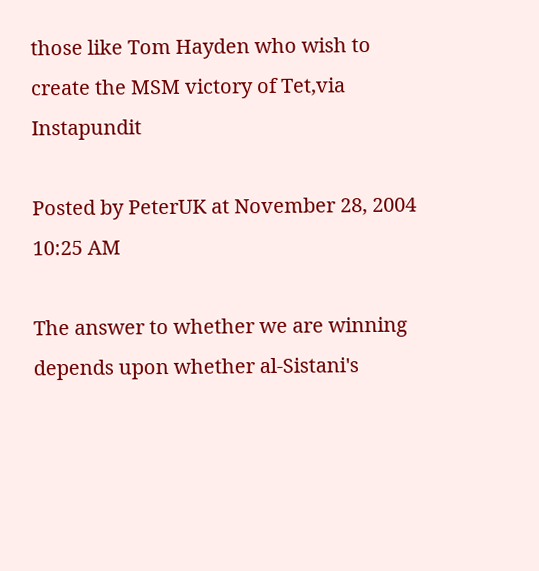those like Tom Hayden who wish to create the MSM victory of Tet,via Instapundit

Posted by PeterUK at November 28, 2004 10:25 AM

The answer to whether we are winning depends upon whether al-Sistani's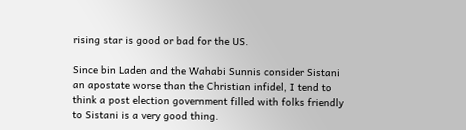rising star is good or bad for the US.

Since bin Laden and the Wahabi Sunnis consider Sistani an apostate worse than the Christian infidel, I tend to think a post election government filled with folks friendly to Sistani is a very good thing.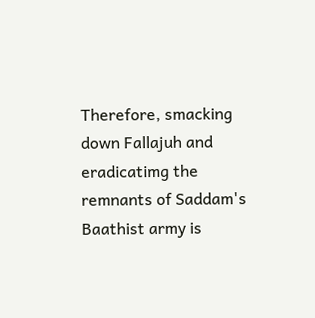Therefore, smacking down Fallajuh and eradicatimg the remnants of Saddam's Baathist army is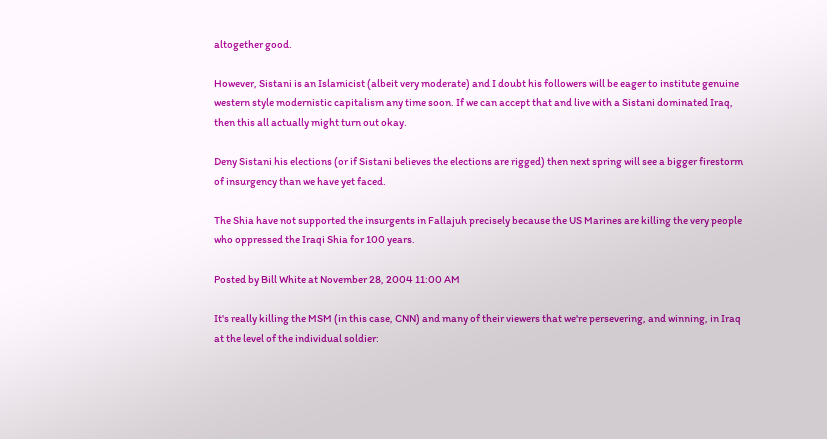altogether good.

However, Sistani is an Islamicist (albeit very moderate) and I doubt his followers will be eager to institute genuine western style modernistic capitalism any time soon. If we can accept that and live with a Sistani dominated Iraq, then this all actually might turn out okay.

Deny Sistani his elections (or if Sistani believes the elections are rigged) then next spring will see a bigger firestorm of insurgency than we have yet faced.

The Shia have not supported the insurgents in Fallajuh precisely because the US Marines are killing the very people who oppressed the Iraqi Shia for 100 years.

Posted by Bill White at November 28, 2004 11:00 AM

It's really killing the MSM (in this case, CNN) and many of their viewers that we're persevering, and winning, in Iraq at the level of the individual soldier: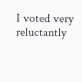I voted very reluctantly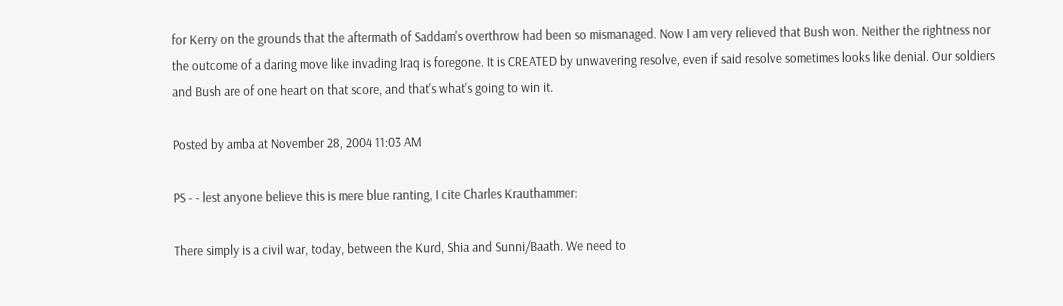for Kerry on the grounds that the aftermath of Saddam's overthrow had been so mismanaged. Now I am very relieved that Bush won. Neither the rightness nor the outcome of a daring move like invading Iraq is foregone. It is CREATED by unwavering resolve, even if said resolve sometimes looks like denial. Our soldiers and Bush are of one heart on that score, and that's what's going to win it.

Posted by amba at November 28, 2004 11:03 AM

PS - - lest anyone believe this is mere blue ranting, I cite Charles Krauthammer:

There simply is a civil war, today, between the Kurd, Shia and Sunni/Baath. We need to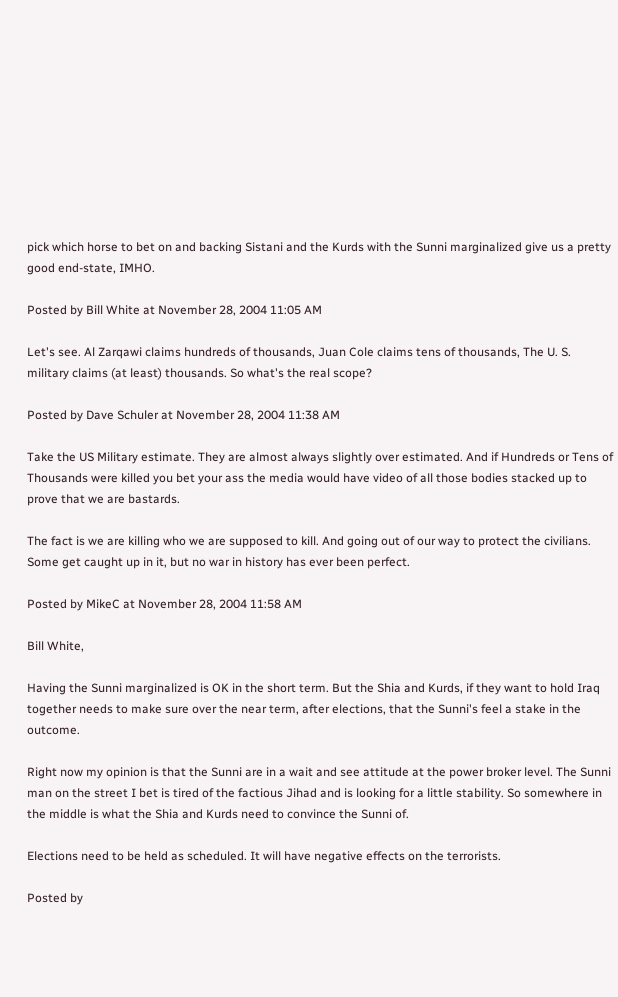pick which horse to bet on and backing Sistani and the Kurds with the Sunni marginalized give us a pretty good end-state, IMHO.

Posted by Bill White at November 28, 2004 11:05 AM

Let's see. Al Zarqawi claims hundreds of thousands, Juan Cole claims tens of thousands, The U. S. military claims (at least) thousands. So what's the real scope?

Posted by Dave Schuler at November 28, 2004 11:38 AM

Take the US Military estimate. They are almost always slightly over estimated. And if Hundreds or Tens of Thousands were killed you bet your ass the media would have video of all those bodies stacked up to prove that we are bastards.

The fact is we are killing who we are supposed to kill. And going out of our way to protect the civilians. Some get caught up in it, but no war in history has ever been perfect.

Posted by MikeC at November 28, 2004 11:58 AM

Bill White,

Having the Sunni marginalized is OK in the short term. But the Shia and Kurds, if they want to hold Iraq together needs to make sure over the near term, after elections, that the Sunni's feel a stake in the outcome.

Right now my opinion is that the Sunni are in a wait and see attitude at the power broker level. The Sunni man on the street I bet is tired of the factious Jihad and is looking for a little stability. So somewhere in the middle is what the Shia and Kurds need to convince the Sunni of.

Elections need to be held as scheduled. It will have negative effects on the terrorists.

Posted by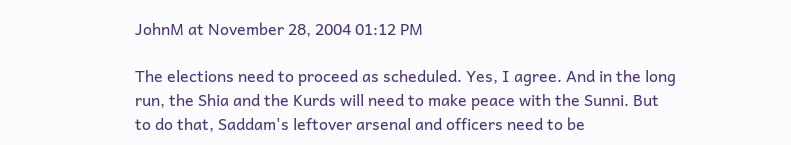JohnM at November 28, 2004 01:12 PM

The elections need to proceed as scheduled. Yes, I agree. And in the long run, the Shia and the Kurds will need to make peace with the Sunni. But to do that, Saddam's leftover arsenal and officers need to be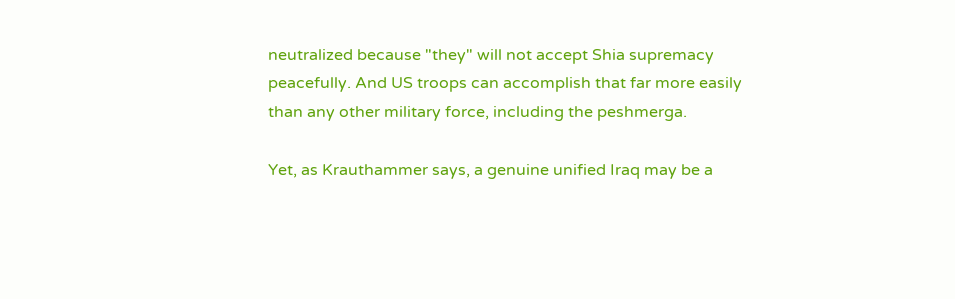neutralized because "they" will not accept Shia supremacy peacefully. And US troops can accomplish that far more easily than any other military force, including the peshmerga.

Yet, as Krauthammer says, a genuine unified Iraq may be a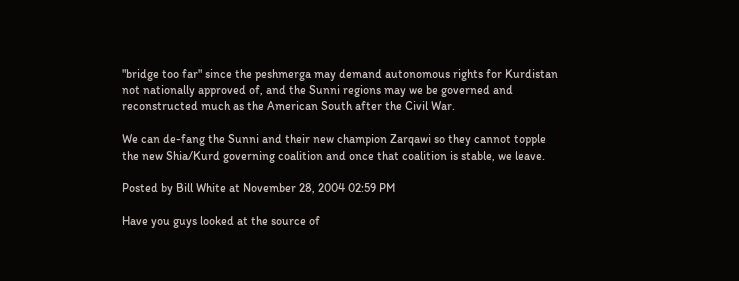"bridge too far" since the peshmerga may demand autonomous rights for Kurdistan not nationally approved of, and the Sunni regions may we be governed and reconstructed much as the American South after the Civil War.

We can de-fang the Sunni and their new champion Zarqawi so they cannot topple the new Shia/Kurd governing coalition and once that coalition is stable, we leave.

Posted by Bill White at November 28, 2004 02:59 PM

Have you guys looked at the source of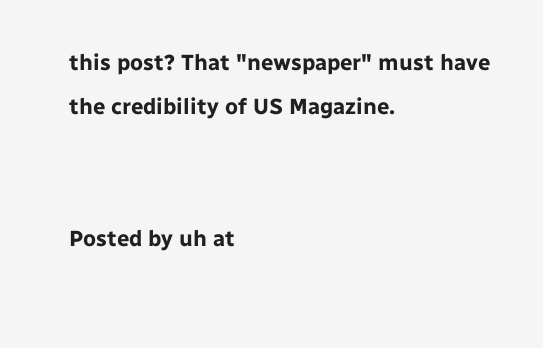this post? That "newspaper" must have the credibility of US Magazine.


Posted by uh at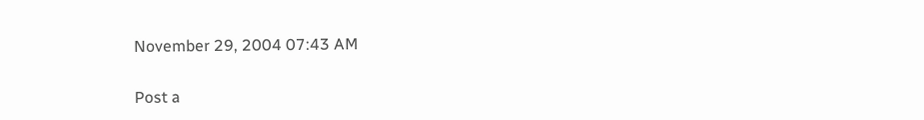November 29, 2004 07:43 AM

Post a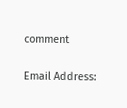comment

Email Address: